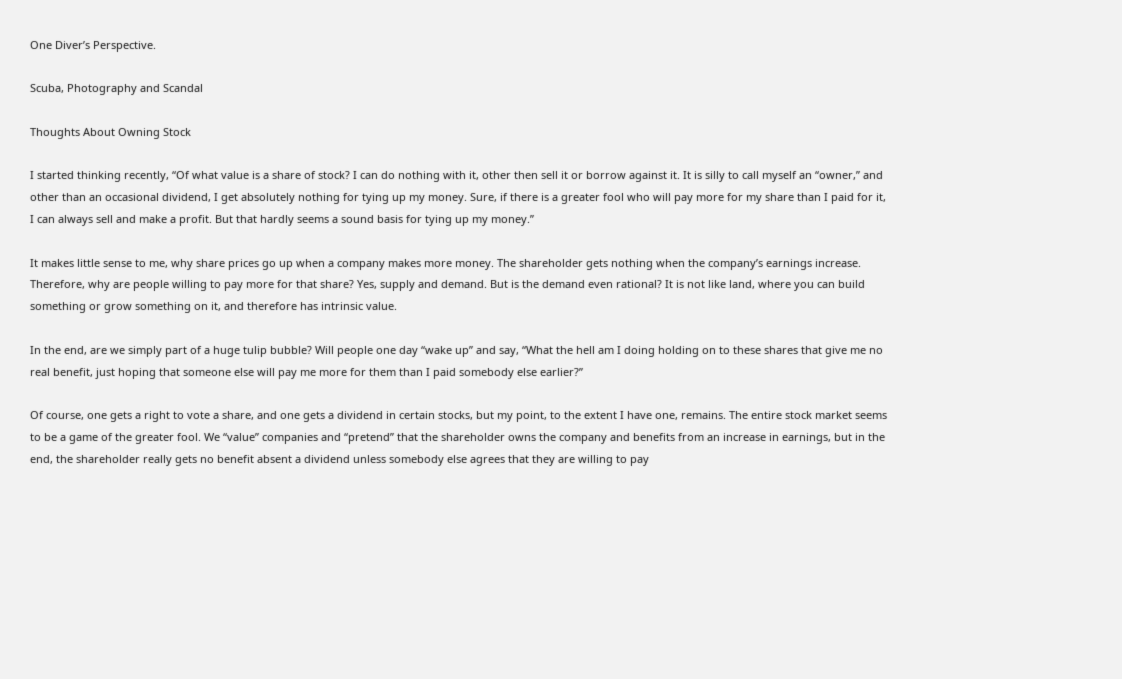One Diver’s Perspective.

Scuba, Photography and Scandal

Thoughts About Owning Stock

I started thinking recently, “Of what value is a share of stock? I can do nothing with it, other then sell it or borrow against it. It is silly to call myself an “owner,” and other than an occasional dividend, I get absolutely nothing for tying up my money. Sure, if there is a greater fool who will pay more for my share than I paid for it, I can always sell and make a profit. But that hardly seems a sound basis for tying up my money.”

It makes little sense to me, why share prices go up when a company makes more money. The shareholder gets nothing when the company’s earnings increase. Therefore, why are people willing to pay more for that share? Yes, supply and demand. But is the demand even rational? It is not like land, where you can build something or grow something on it, and therefore has intrinsic value.

In the end, are we simply part of a huge tulip bubble? Will people one day “wake up” and say, “What the hell am I doing holding on to these shares that give me no real benefit, just hoping that someone else will pay me more for them than I paid somebody else earlier?”

Of course, one gets a right to vote a share, and one gets a dividend in certain stocks, but my point, to the extent I have one, remains. The entire stock market seems to be a game of the greater fool. We “value” companies and “pretend” that the shareholder owns the company and benefits from an increase in earnings, but in the end, the shareholder really gets no benefit absent a dividend unless somebody else agrees that they are willing to pay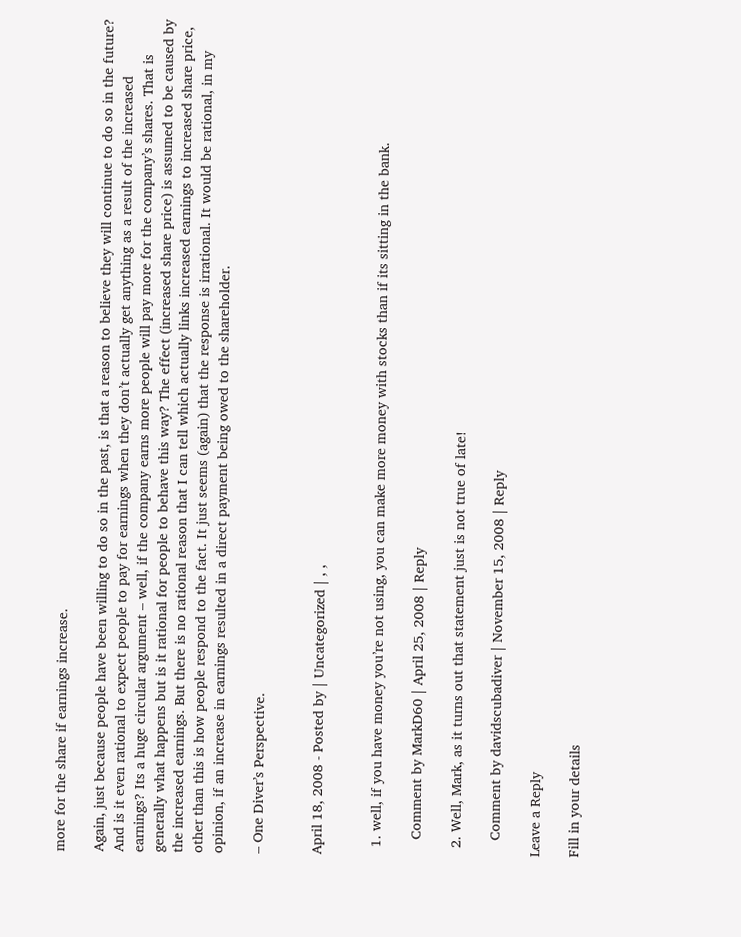more for the share if earnings increase.

Again, just because people have been willing to do so in the past, is that a reason to believe they will continue to do so in the future? And is it even rational to expect people to pay for earnings when they don’t actually get anything as a result of the increased earnings? Its a huge circular argument – well, if the company earns more people will pay more for the company’s shares. That is generally what happens but is it rational for people to behave this way? The effect (increased share price) is assumed to be caused by the increased earnings. But there is no rational reason that I can tell which actually links increased earnings to increased share price, other than this is how people respond to the fact. It just seems (again) that the response is irrational. It would be rational, in my opinion, if an increase in earnings resulted in a direct payment being owed to the shareholder.

– One Diver’s Perspective.


April 18, 2008 - Posted by | Uncategorized | , ,


  1. well, if you have money you’re not using, you can make more money with stocks than if its sitting in the bank.

    Comment by MarkD60 | April 25, 2008 | Reply

  2. Well, Mark, as it turns out that statement just is not true of late!

    Comment by davidscubadiver | November 15, 2008 | Reply

Leave a Reply

Fill in your details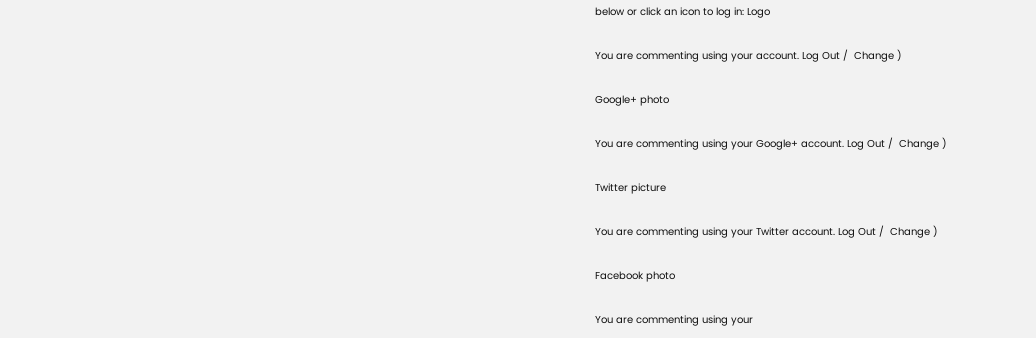below or click an icon to log in: Logo

You are commenting using your account. Log Out /  Change )

Google+ photo

You are commenting using your Google+ account. Log Out /  Change )

Twitter picture

You are commenting using your Twitter account. Log Out /  Change )

Facebook photo

You are commenting using your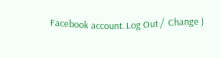Facebook account. Log Out /  Change )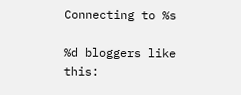Connecting to %s

%d bloggers like this: